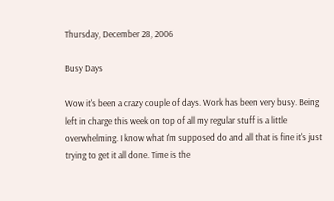Thursday, December 28, 2006

Busy Days

Wow it's been a crazy couple of days. Work has been very busy. Being left in charge this week on top of all my regular stuff is a little overwhelming. I know what I'm supposed do and all that is fine it's just trying to get it all done. Time is the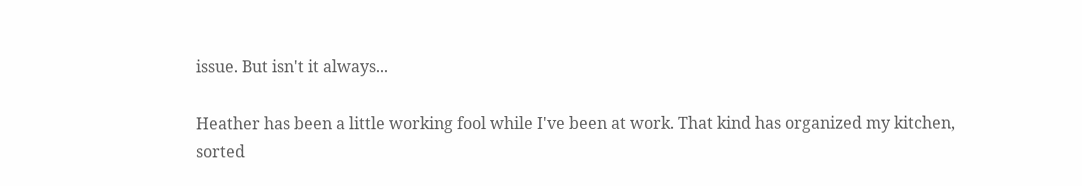issue. But isn't it always...

Heather has been a little working fool while I've been at work. That kind has organized my kitchen, sorted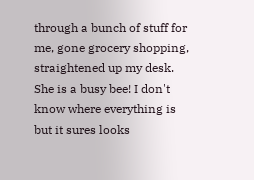through a bunch of stuff for me, gone grocery shopping, straightened up my desk. She is a busy bee! I don't know where everything is but it sures looks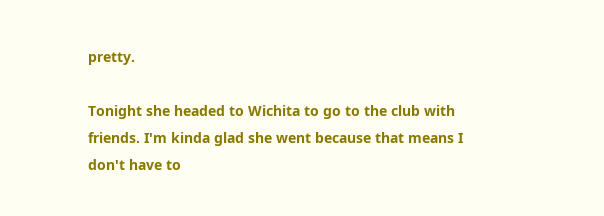pretty.

Tonight she headed to Wichita to go to the club with friends. I'm kinda glad she went because that means I don't have to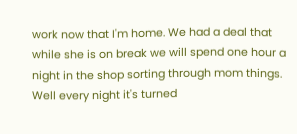work now that I'm home. We had a deal that while she is on break we will spend one hour a night in the shop sorting through mom things. Well every night it's turned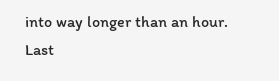into way longer than an hour. Last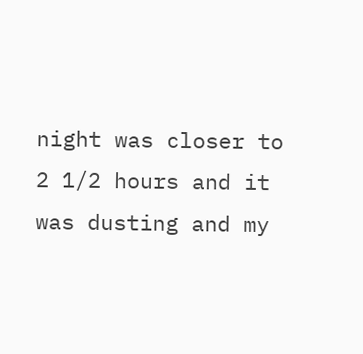night was closer to 2 1/2 hours and it was dusting and my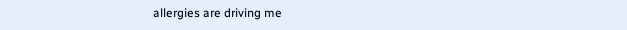allergies are driving me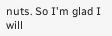nuts. So I'm glad I will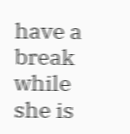have a break while she is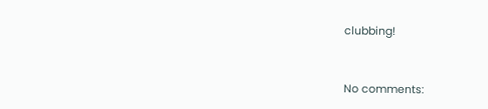clubbing!


No comments: